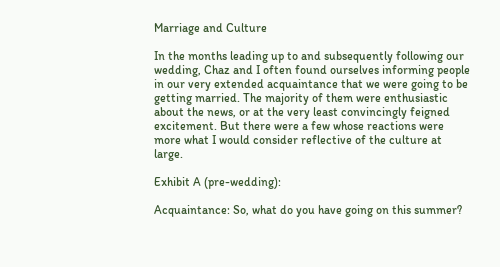Marriage and Culture

In the months leading up to and subsequently following our wedding, Chaz and I often found ourselves informing people in our very extended acquaintance that we were going to be getting married. The majority of them were enthusiastic about the news, or at the very least convincingly feigned excitement. But there were a few whose reactions were more what I would consider reflective of the culture at large.

Exhibit A (pre-wedding):

Acquaintance: So, what do you have going on this summer?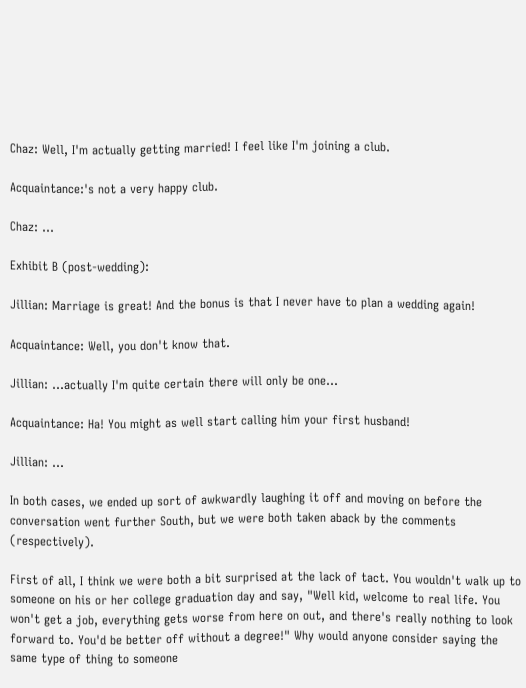Chaz: Well, I'm actually getting married! I feel like I'm joining a club.

Acquaintance:'s not a very happy club.

Chaz: ...

Exhibit B (post-wedding):

Jillian: Marriage is great! And the bonus is that I never have to plan a wedding again!

Acquaintance: Well, you don't know that.

Jillian: ...actually I'm quite certain there will only be one...

Acquaintance: Ha! You might as well start calling him your first husband!

Jillian: ...

In both cases, we ended up sort of awkwardly laughing it off and moving on before the conversation went further South, but we were both taken aback by the comments (respectively).

First of all, I think we were both a bit surprised at the lack of tact. You wouldn't walk up to someone on his or her college graduation day and say, "Well kid, welcome to real life. You won't get a job, everything gets worse from here on out, and there's really nothing to look forward to. You'd be better off without a degree!" Why would anyone consider saying the same type of thing to someone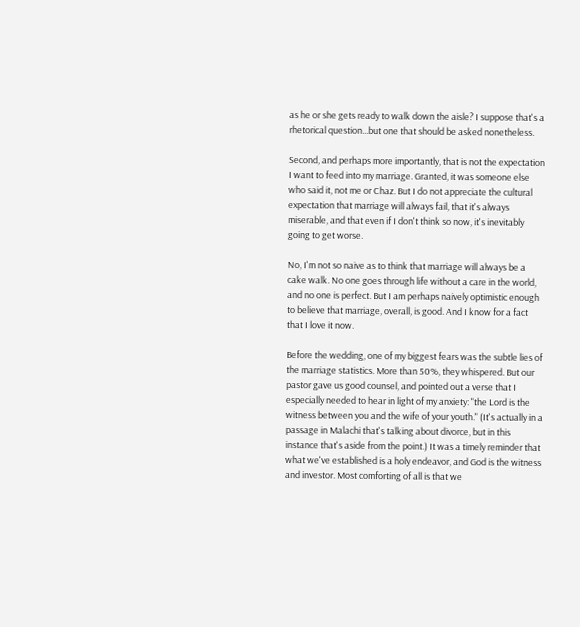as he or she gets ready to walk down the aisle? I suppose that's a rhetorical question...but one that should be asked nonetheless.

Second, and perhaps more importantly, that is not the expectation I want to feed into my marriage. Granted, it was someone else who said it, not me or Chaz. But I do not appreciate the cultural expectation that marriage will always fail, that it's always miserable, and that even if I don't think so now, it's inevitably going to get worse.

No, I'm not so naive as to think that marriage will always be a cake walk. No one goes through life without a care in the world, and no one is perfect. But I am perhaps naively optimistic enough to believe that marriage, overall, is good. And I know for a fact that I love it now.

Before the wedding, one of my biggest fears was the subtle lies of the marriage statistics. More than 50%, they whispered. But our pastor gave us good counsel, and pointed out a verse that I especially needed to hear in light of my anxiety: "the Lord is the witness between you and the wife of your youth." (It's actually in a passage in Malachi that's talking about divorce, but in this instance that's aside from the point.) It was a timely reminder that what we've established is a holy endeavor, and God is the witness and investor. Most comforting of all is that we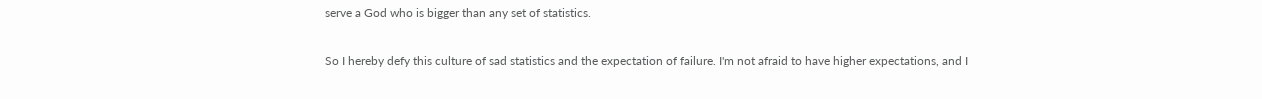serve a God who is bigger than any set of statistics.

So I hereby defy this culture of sad statistics and the expectation of failure. I'm not afraid to have higher expectations, and I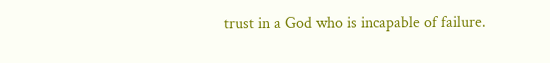trust in a God who is incapable of failure.